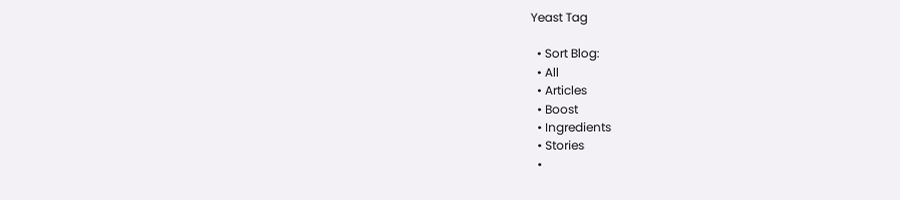Yeast Tag

  • Sort Blog:
  • All
  • Articles
  • Boost
  • Ingredients
  • Stories
  •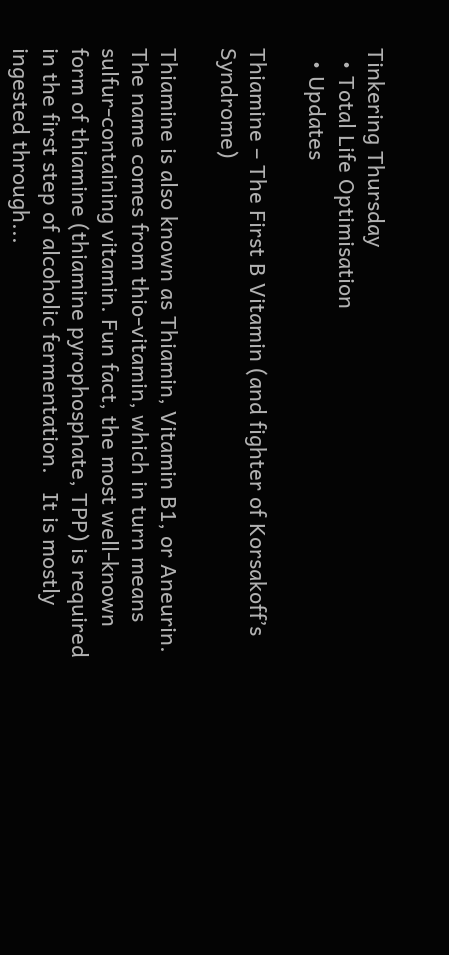Tinkering Thursday
  • Total Life Optimisation
  • Updates

Thiamine – The First B Vitamin (and fighter of Korsakoff’s Syndrome)

Thiamine is also known as Thiamin, Vitamin B1, or Aneurin. The name comes from thio-vitamin, which in turn means sulfur-containing vitamin. Fun fact, the most well-known form of thiamine (thiamine pyrophosphate, TPP) is required in the first step of alcoholic fermentation.   It is mostly ingested through...